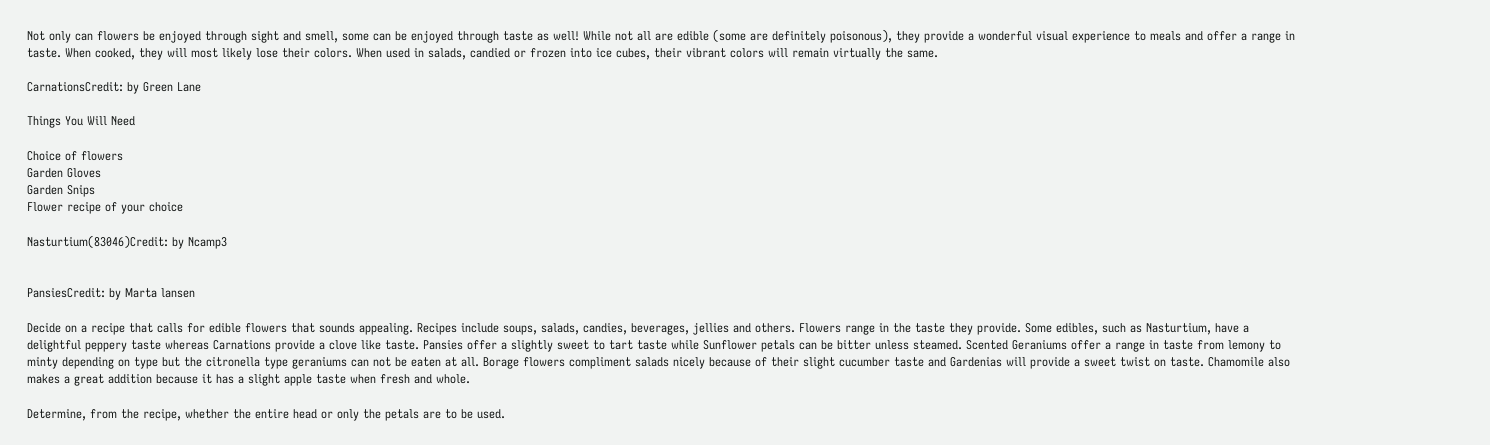Not only can flowers be enjoyed through sight and smell, some can be enjoyed through taste as well! While not all are edible (some are definitely poisonous), they provide a wonderful visual experience to meals and offer a range in taste. When cooked, they will most likely lose their colors. When used in salads, candied or frozen into ice cubes, their vibrant colors will remain virtually the same.

CarnationsCredit: by Green Lane

Things You Will Need

Choice of flowers
Garden Gloves
Garden Snips
Flower recipe of your choice

Nasturtium(83046)Credit: by Ncamp3


PansiesCredit: by Marta lansen

Decide on a recipe that calls for edible flowers that sounds appealing. Recipes include soups, salads, candies, beverages, jellies and others. Flowers range in the taste they provide. Some edibles, such as Nasturtium, have a delightful peppery taste whereas Carnations provide a clove like taste. Pansies offer a slightly sweet to tart taste while Sunflower petals can be bitter unless steamed. Scented Geraniums offer a range in taste from lemony to minty depending on type but the citronella type geraniums can not be eaten at all. Borage flowers compliment salads nicely because of their slight cucumber taste and Gardenias will provide a sweet twist on taste. Chamomile also makes a great addition because it has a slight apple taste when fresh and whole.

Determine, from the recipe, whether the entire head or only the petals are to be used.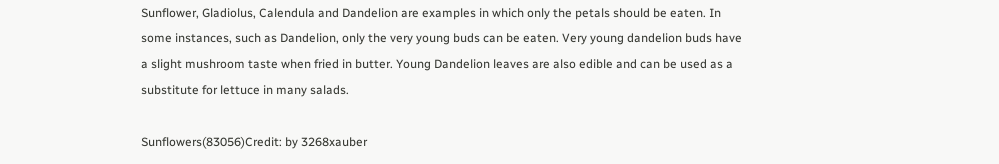Sunflower, Gladiolus, Calendula and Dandelion are examples in which only the petals should be eaten. In some instances, such as Dandelion, only the very young buds can be eaten. Very young dandelion buds have a slight mushroom taste when fried in butter. Young Dandelion leaves are also edible and can be used as a substitute for lettuce in many salads.

Sunflowers(83056)Credit: by 3268xauber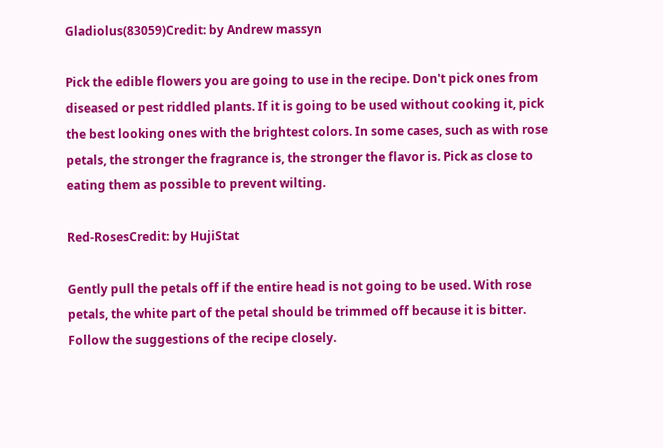Gladiolus(83059)Credit: by Andrew massyn

Pick the edible flowers you are going to use in the recipe. Don't pick ones from diseased or pest riddled plants. If it is going to be used without cooking it, pick the best looking ones with the brightest colors. In some cases, such as with rose petals, the stronger the fragrance is, the stronger the flavor is. Pick as close to eating them as possible to prevent wilting.

Red-RosesCredit: by HujiStat

Gently pull the petals off if the entire head is not going to be used. With rose petals, the white part of the petal should be trimmed off because it is bitter. Follow the suggestions of the recipe closely.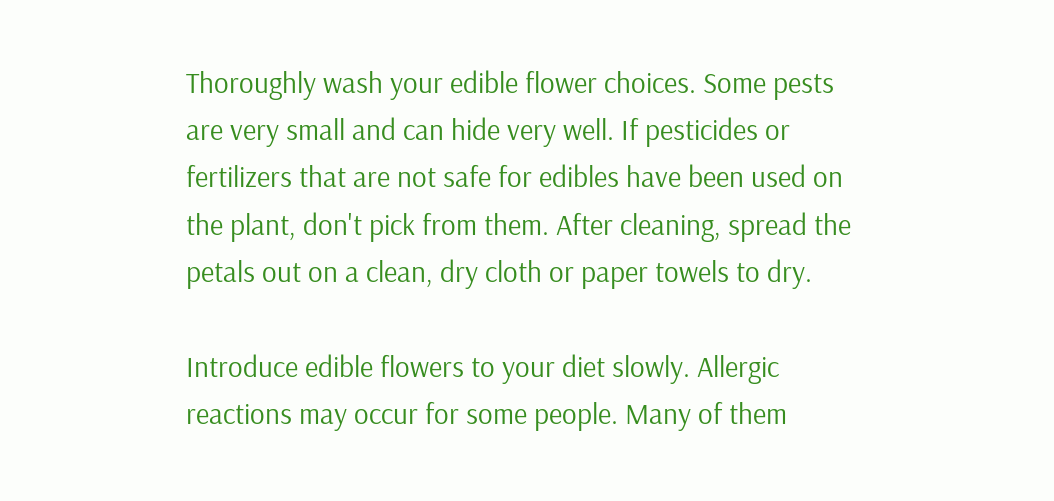Thoroughly wash your edible flower choices. Some pests are very small and can hide very well. If pesticides or fertilizers that are not safe for edibles have been used on the plant, don't pick from them. After cleaning, spread the petals out on a clean, dry cloth or paper towels to dry.

Introduce edible flowers to your diet slowly. Allergic reactions may occur for some people. Many of them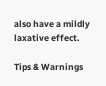also have a mildly laxative effect.

Tips & Warnings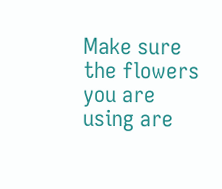Make sure the flowers you are using are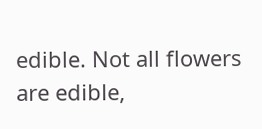edible. Not all flowers are edible,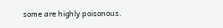some are highly poisonous.